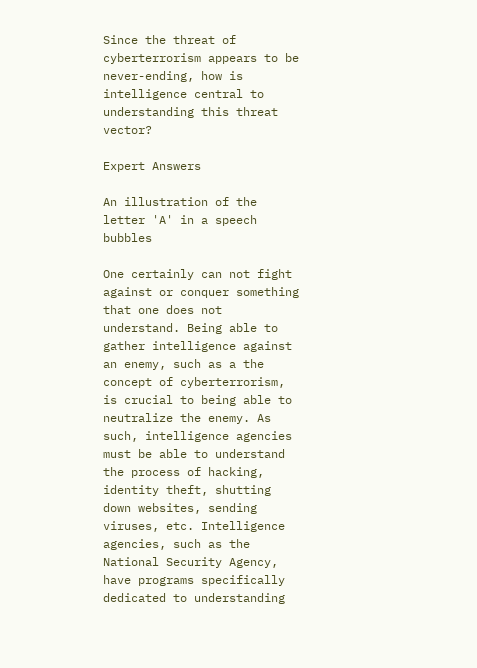Since the threat of cyberterrorism appears to be never-ending, how is intelligence central to understanding this threat vector?

Expert Answers

An illustration of the letter 'A' in a speech bubbles

One certainly can not fight against or conquer something that one does not understand. Being able to gather intelligence against an enemy, such as a the concept of cyberterrorism, is crucial to being able to neutralize the enemy. As such, intelligence agencies must be able to understand the process of hacking, identity theft, shutting down websites, sending viruses, etc. Intelligence agencies, such as the National Security Agency, have programs specifically dedicated to understanding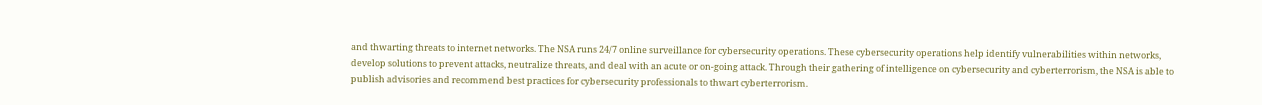and thwarting threats to internet networks. The NSA runs 24/7 online surveillance for cybersecurity operations. These cybersecurity operations help identify vulnerabilities within networks, develop solutions to prevent attacks, neutralize threats, and deal with an acute or on-going attack. Through their gathering of intelligence on cybersecurity and cyberterrorism, the NSA is able to publish advisories and recommend best practices for cybersecurity professionals to thwart cyberterrorism.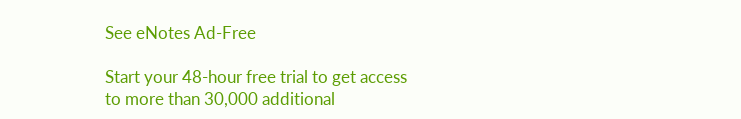See eNotes Ad-Free

Start your 48-hour free trial to get access to more than 30,000 additional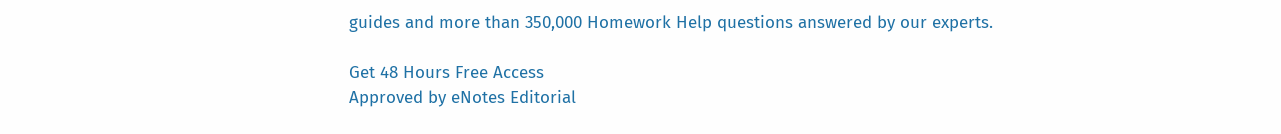guides and more than 350,000 Homework Help questions answered by our experts.

Get 48 Hours Free Access
Approved by eNotes Editorial